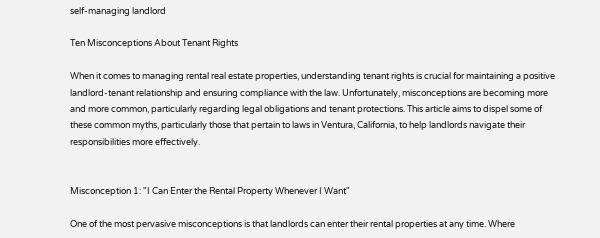self-managing landlord

Ten Misconceptions About Tenant Rights

When it comes to managing rental real estate properties, understanding tenant rights is crucial for maintaining a positive landlord-tenant relationship and ensuring compliance with the law. Unfortunately, misconceptions are becoming more and more common, particularly regarding legal obligations and tenant protections. This article aims to dispel some of these common myths, particularly those that pertain to laws in Ventura, California, to help landlords navigate their responsibilities more effectively.


Misconception 1: "I Can Enter the Rental Property Whenever I Want"

One of the most pervasive misconceptions is that landlords can enter their rental properties at any time. Where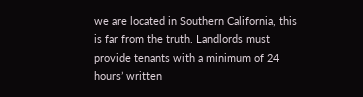we are located in Southern California, this is far from the truth. Landlords must provide tenants with a minimum of 24 hours’ written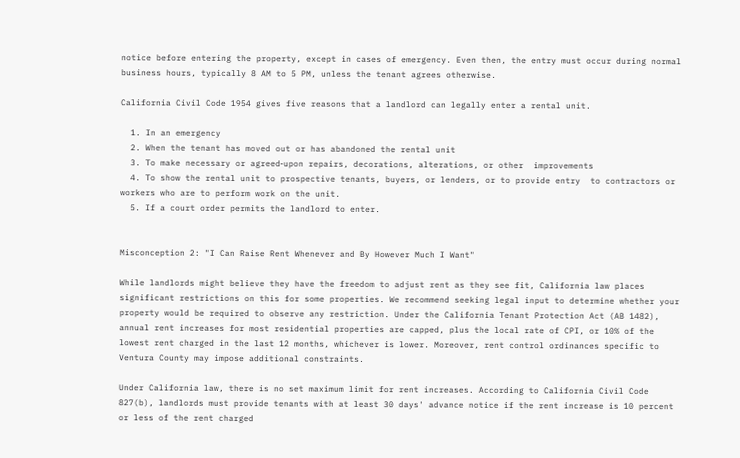notice before entering the property, except in cases of emergency. Even then, the entry must occur during normal business hours, typically 8 AM to 5 PM, unless the tenant agrees otherwise.

California Civil Code 1954 gives five reasons that a landlord can legally enter a rental unit.

  1. In an emergency
  2. When the tenant has moved out or has abandoned the rental unit
  3. To make necessary or agreed‐upon repairs, decorations, alterations, or other  improvements
  4. To show the rental unit to prospective tenants, buyers, or lenders, or to provide entry  to contractors or workers who are to perform work on the unit.
  5. If a court order permits the landlord to enter.


Misconception 2: "I Can Raise Rent Whenever and By However Much I Want"

While landlords might believe they have the freedom to adjust rent as they see fit, California law places significant restrictions on this for some properties. We recommend seeking legal input to determine whether your property would be required to observe any restriction. Under the California Tenant Protection Act (AB 1482), annual rent increases for most residential properties are capped, plus the local rate of CPI, or 10% of the lowest rent charged in the last 12 months, whichever is lower. Moreover, rent control ordinances specific to Ventura County may impose additional constraints.

Under California law, there is no set maximum limit for rent increases. According to California Civil Code 827(b), landlords must provide tenants with at least 30 days' advance notice if the rent increase is 10 percent or less of the rent charged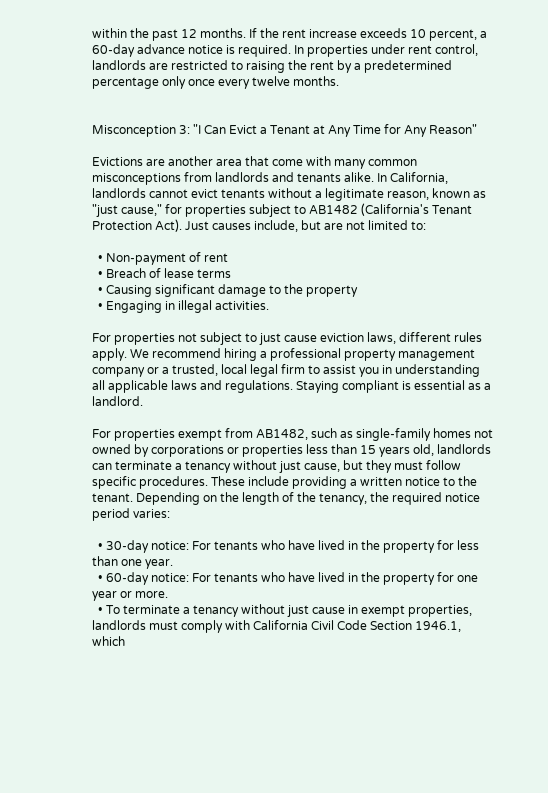within the past 12 months. If the rent increase exceeds 10 percent, a 60-day advance notice is required. In properties under rent control, landlords are restricted to raising the rent by a predetermined percentage only once every twelve months.


Misconception 3: "I Can Evict a Tenant at Any Time for Any Reason"

Evictions are another area that come with many common misconceptions from landlords and tenants alike. In California, landlords cannot evict tenants without a legitimate reason, known as "just cause," for properties subject to AB1482 (California's Tenant Protection Act). Just causes include, but are not limited to:

  • Non-payment of rent
  • Breach of lease terms
  • Causing significant damage to the property
  • Engaging in illegal activities.

For properties not subject to just cause eviction laws, different rules apply. We recommend hiring a professional property management company or a trusted, local legal firm to assist you in understanding all applicable laws and regulations. Staying compliant is essential as a landlord.

For properties exempt from AB1482, such as single-family homes not owned by corporations or properties less than 15 years old, landlords can terminate a tenancy without just cause, but they must follow specific procedures. These include providing a written notice to the tenant. Depending on the length of the tenancy, the required notice period varies:

  • 30-day notice: For tenants who have lived in the property for less than one year.
  • 60-day notice: For tenants who have lived in the property for one year or more.
  • To terminate a tenancy without just cause in exempt properties, landlords must comply with California Civil Code Section 1946.1, which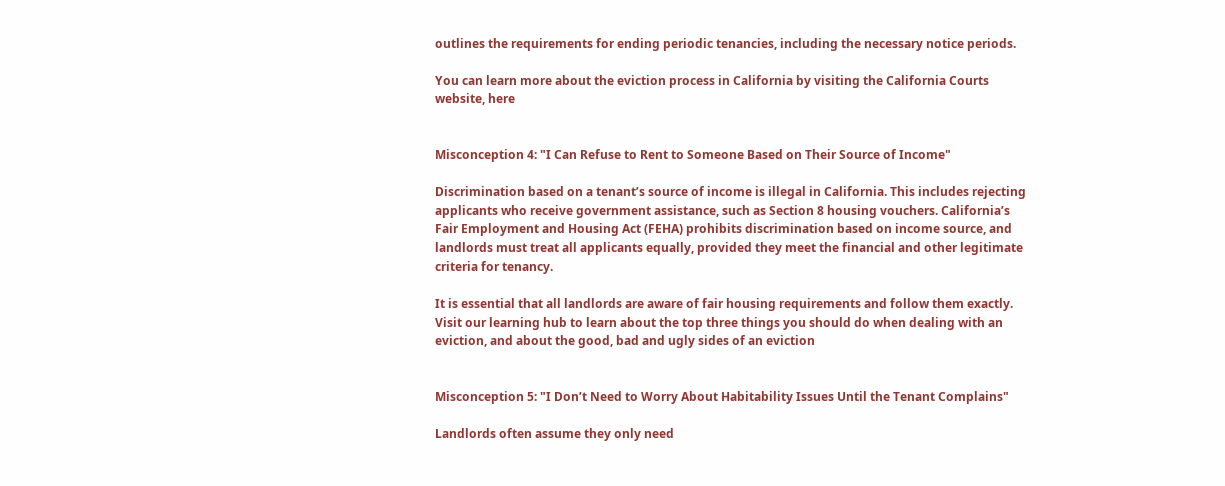outlines the requirements for ending periodic tenancies, including the necessary notice periods.

You can learn more about the eviction process in California by visiting the California Courts website, here


Misconception 4: "I Can Refuse to Rent to Someone Based on Their Source of Income"

Discrimination based on a tenant’s source of income is illegal in California. This includes rejecting applicants who receive government assistance, such as Section 8 housing vouchers. California’s Fair Employment and Housing Act (FEHA) prohibits discrimination based on income source, and landlords must treat all applicants equally, provided they meet the financial and other legitimate criteria for tenancy.

It is essential that all landlords are aware of fair housing requirements and follow them exactly. Visit our learning hub to learn about the top three things you should do when dealing with an eviction, and about the good, bad and ugly sides of an eviction


Misconception 5: "I Don’t Need to Worry About Habitability Issues Until the Tenant Complains"

Landlords often assume they only need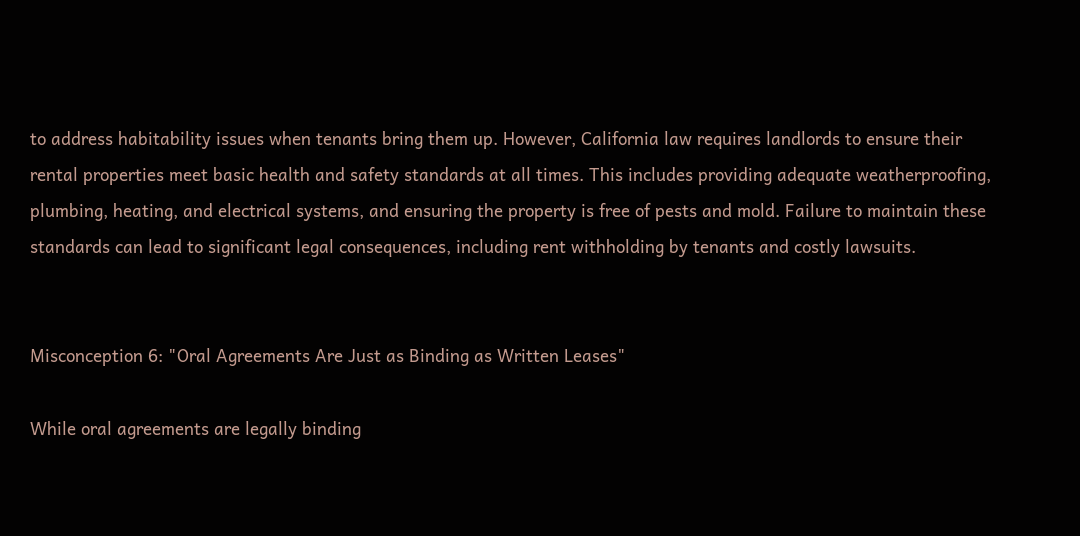to address habitability issues when tenants bring them up. However, California law requires landlords to ensure their rental properties meet basic health and safety standards at all times. This includes providing adequate weatherproofing, plumbing, heating, and electrical systems, and ensuring the property is free of pests and mold. Failure to maintain these standards can lead to significant legal consequences, including rent withholding by tenants and costly lawsuits.


Misconception 6: "Oral Agreements Are Just as Binding as Written Leases"

While oral agreements are legally binding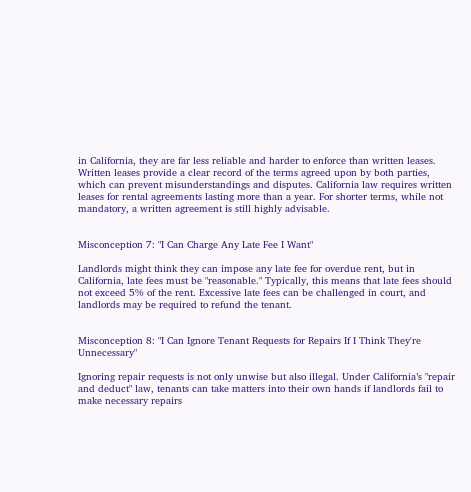in California, they are far less reliable and harder to enforce than written leases. Written leases provide a clear record of the terms agreed upon by both parties, which can prevent misunderstandings and disputes. California law requires written leases for rental agreements lasting more than a year. For shorter terms, while not mandatory, a written agreement is still highly advisable.


Misconception 7: "I Can Charge Any Late Fee I Want"

Landlords might think they can impose any late fee for overdue rent, but in California, late fees must be "reasonable." Typically, this means that late fees should not exceed 5% of the rent. Excessive late fees can be challenged in court, and landlords may be required to refund the tenant.


Misconception 8: "I Can Ignore Tenant Requests for Repairs If I Think They're Unnecessary"

Ignoring repair requests is not only unwise but also illegal. Under California’s "repair and deduct" law, tenants can take matters into their own hands if landlords fail to make necessary repairs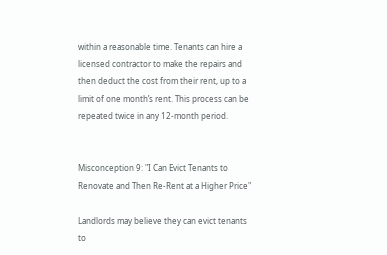within a reasonable time. Tenants can hire a licensed contractor to make the repairs and then deduct the cost from their rent, up to a limit of one month’s rent. This process can be repeated twice in any 12-month period.


Misconception 9: "I Can Evict Tenants to Renovate and Then Re-Rent at a Higher Price"

Landlords may believe they can evict tenants to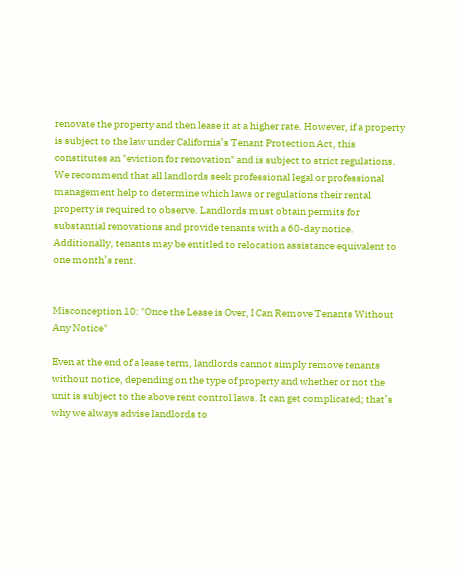renovate the property and then lease it at a higher rate. However, if a property is subject to the law under California’s Tenant Protection Act, this constitutes an "eviction for renovation" and is subject to strict regulations. We recommend that all landlords seek professional legal or professional management help to determine which laws or regulations their rental property is required to observe. Landlords must obtain permits for substantial renovations and provide tenants with a 60-day notice. Additionally, tenants may be entitled to relocation assistance equivalent to one month’s rent.


Misconception 10: "Once the Lease is Over, I Can Remove Tenants Without Any Notice"

Even at the end of a lease term, landlords cannot simply remove tenants without notice, depending on the type of property and whether or not the unit is subject to the above rent control laws. It can get complicated; that’s why we always advise landlords to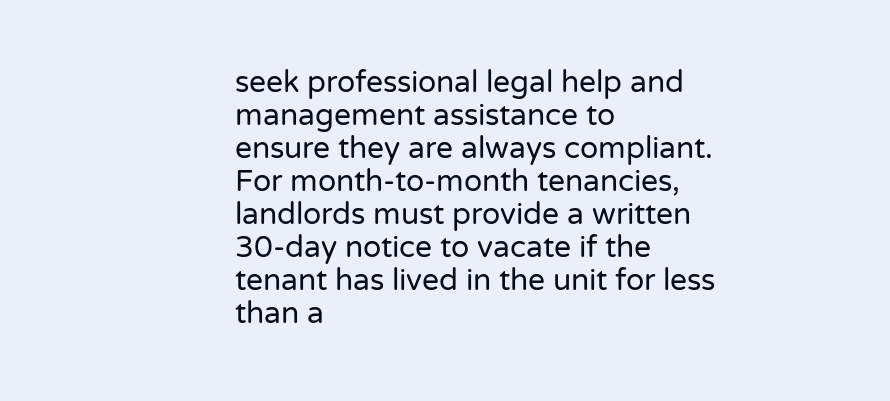seek professional legal help and management assistance to ensure they are always compliant. For month-to-month tenancies, landlords must provide a written 30-day notice to vacate if the tenant has lived in the unit for less than a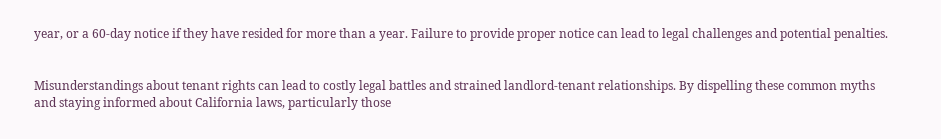year, or a 60-day notice if they have resided for more than a year. Failure to provide proper notice can lead to legal challenges and potential penalties.


Misunderstandings about tenant rights can lead to costly legal battles and strained landlord-tenant relationships. By dispelling these common myths and staying informed about California laws, particularly those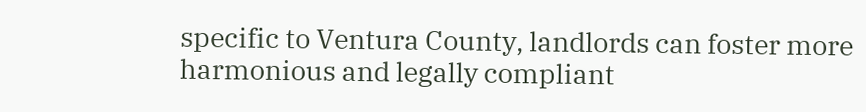specific to Ventura County, landlords can foster more harmonious and legally compliant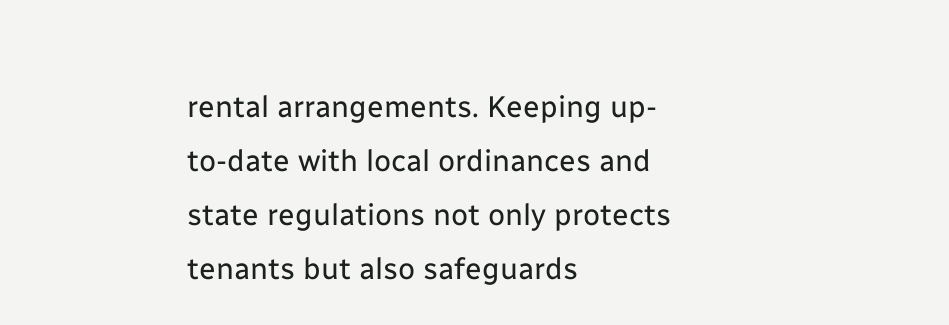rental arrangements. Keeping up-to-date with local ordinances and state regulations not only protects tenants but also safeguards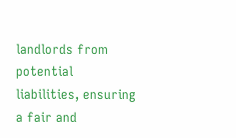landlords from potential liabilities, ensuring a fair and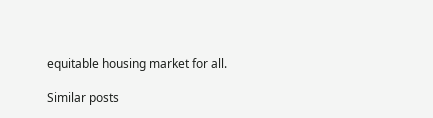equitable housing market for all.

Similar posts